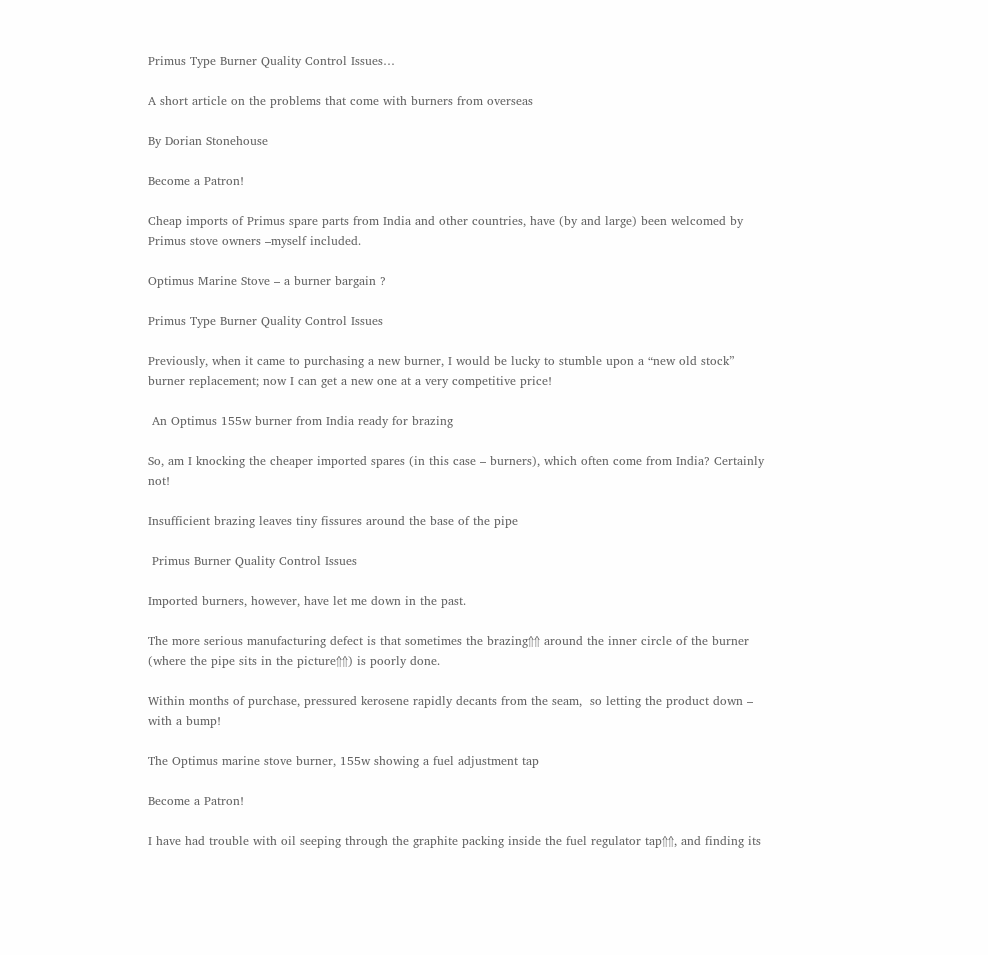Primus Type Burner Quality Control Issues…

A short article on the problems that come with burners from overseas

By Dorian Stonehouse

Become a Patron!

Cheap imports of Primus spare parts from India and other countries, have (by and large) been welcomed by Primus stove owners –myself included.

Optimus Marine Stove – a burner bargain ?

Primus Type Burner Quality Control Issues

Previously, when it came to purchasing a new burner, I would be lucky to stumble upon a “new old stock” burner replacement; now I can get a new one at a very competitive price!

 An Optimus 155w burner from India ready for brazing

So, am I knocking the cheaper imported spares (in this case – burners), which often come from India? Certainly not!

Insufficient brazing leaves tiny fissures around the base of the pipe

 Primus Burner Quality Control Issues

Imported burners, however, have let me down in the past.

The more serious manufacturing defect is that sometimes the brazing⇑⇑ around the inner circle of the burner (where the pipe sits in the picture⇑⇑) is poorly done.

Within months of purchase, pressured kerosene rapidly decants from the seam,  so letting the product down – with a bump!

The Optimus marine stove burner, 155w showing a fuel adjustment tap

Become a Patron!

I have had trouble with oil seeping through the graphite packing inside the fuel regulator tap⇑⇑, and finding its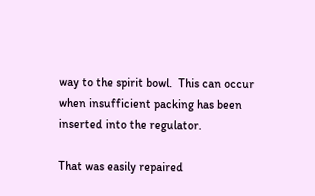way to the spirit bowl.  This can occur when insufficient packing has been inserted into the regulator.

That was easily repaired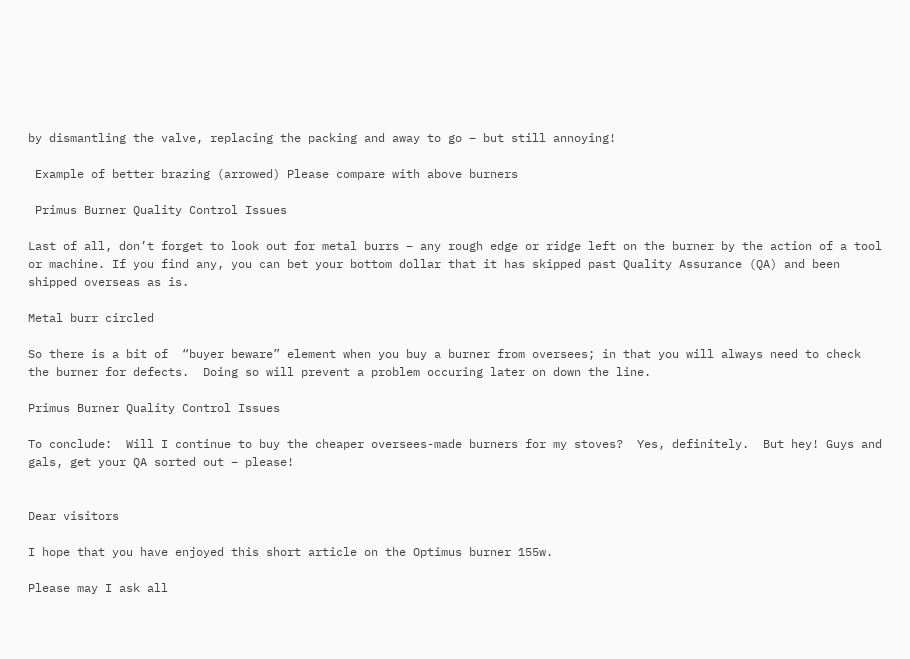by dismantling the valve, replacing the packing and away to go – but still annoying!

 Example of better brazing (arrowed) Please compare with above burners

 Primus Burner Quality Control Issues

Last of all, don’t forget to look out for metal burrs – any rough edge or ridge left on the burner by the action of a tool or machine. If you find any, you can bet your bottom dollar that it has skipped past Quality Assurance (QA) and been shipped overseas as is.

Metal burr circled

So there is a bit of  “buyer beware” element when you buy a burner from oversees; in that you will always need to check the burner for defects.  Doing so will prevent a problem occuring later on down the line.

Primus Burner Quality Control Issues

To conclude:  Will I continue to buy the cheaper oversees-made burners for my stoves?  Yes, definitely.  But hey! Guys and gals, get your QA sorted out – please!


Dear visitors

I hope that you have enjoyed this short article on the Optimus burner 155w.

Please may I ask all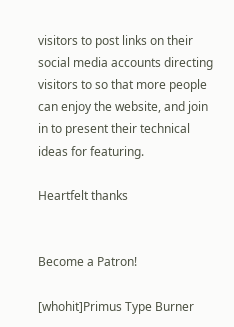visitors to post links on their social media accounts directing visitors to so that more people can enjoy the website, and join in to present their technical ideas for featuring.

Heartfelt thanks


Become a Patron!

[whohit]Primus Type Burner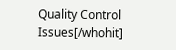Quality Control Issues[/whohit]